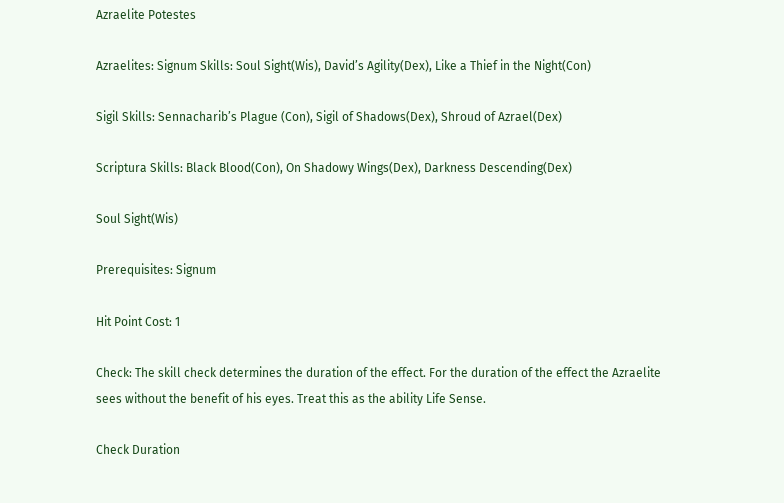Azraelite Potestes

Azraelites: Signum Skills: Soul Sight(Wis), David’s Agility(Dex), Like a Thief in the Night(Con)

Sigil Skills: Sennacharib’s Plague (Con), Sigil of Shadows(Dex), Shroud of Azrael(Dex)

Scriptura Skills: Black Blood(Con), On Shadowy Wings(Dex), Darkness Descending(Dex)

Soul Sight(Wis)

Prerequisites: Signum

Hit Point Cost: 1

Check: The skill check determines the duration of the effect. For the duration of the effect the Azraelite sees without the benefit of his eyes. Treat this as the ability Life Sense.

Check Duration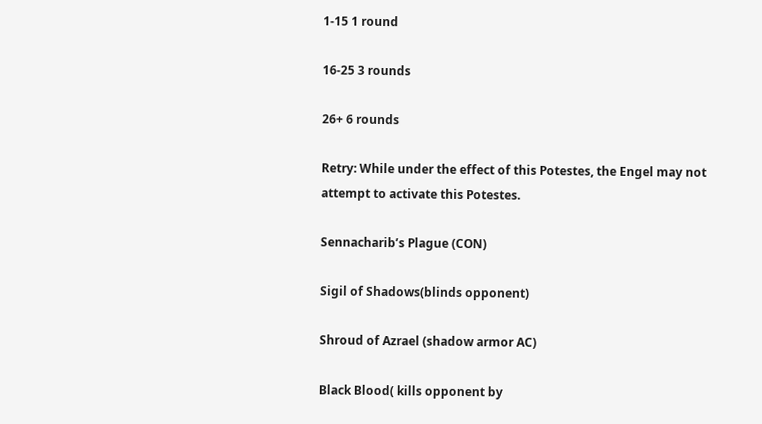1-15 1 round

16-25 3 rounds

26+ 6 rounds

Retry: While under the effect of this Potestes, the Engel may not attempt to activate this Potestes.

Sennacharib’s Plague (CON)

Sigil of Shadows(blinds opponent)

Shroud of Azrael (shadow armor AC)

Black Blood( kills opponent by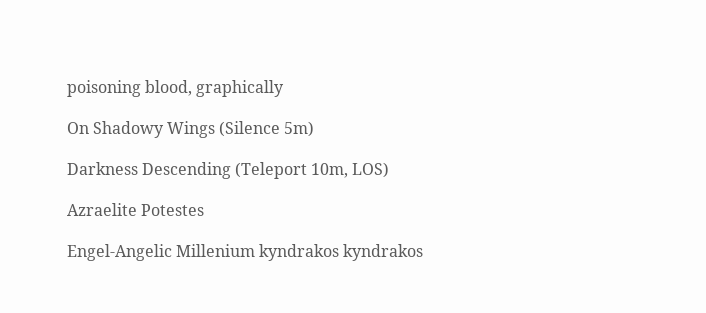poisoning blood, graphically

On Shadowy Wings (Silence 5m)

Darkness Descending (Teleport 10m, LOS)

Azraelite Potestes

Engel-Angelic Millenium kyndrakos kyndrakos